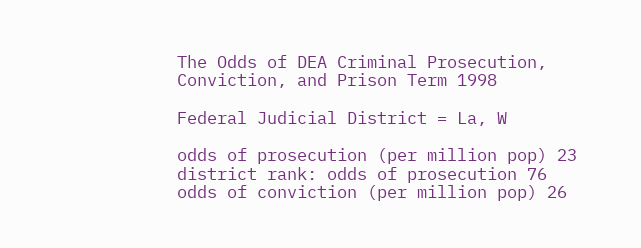The Odds of DEA Criminal Prosecution, Conviction, and Prison Term 1998

Federal Judicial District = La, W

odds of prosecution (per million pop) 23
district rank: odds of prosecution 76
odds of conviction (per million pop) 26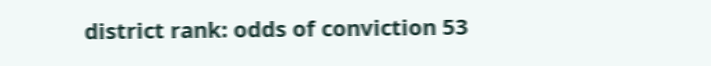district rank: odds of conviction 53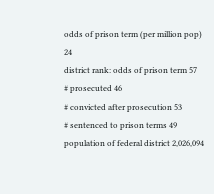odds of prison term (per million pop) 24
district rank: odds of prison term 57
# prosecuted 46
# convicted after prosecution 53
# sentenced to prison terms 49
population of federal district 2,026,094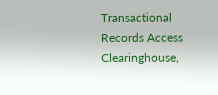Transactional Records Access Clearinghouse,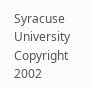Syracuse University
Copyright 2002